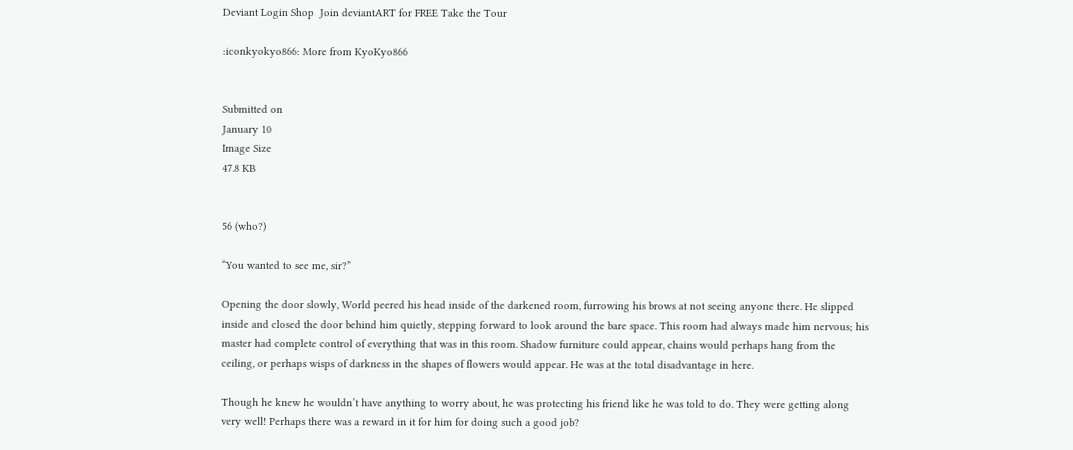Deviant Login Shop  Join deviantART for FREE Take the Tour

:iconkyokyo866: More from KyoKyo866


Submitted on
January 10
Image Size
47.8 KB


56 (who?)

“You wanted to see me, sir?”

Opening the door slowly, World peered his head inside of the darkened room, furrowing his brows at not seeing anyone there. He slipped inside and closed the door behind him quietly, stepping forward to look around the bare space. This room had always made him nervous; his master had complete control of everything that was in this room. Shadow furniture could appear, chains would perhaps hang from the ceiling, or perhaps wisps of darkness in the shapes of flowers would appear. He was at the total disadvantage in here.

Though he knew he wouldn’t have anything to worry about, he was protecting his friend like he was told to do. They were getting along very well! Perhaps there was a reward in it for him for doing such a good job?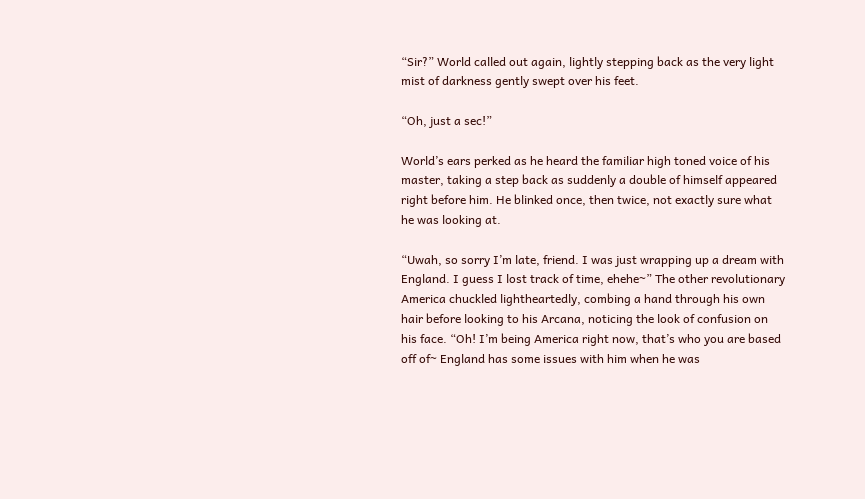“Sir?” World called out again, lightly stepping back as the very light mist of darkness gently swept over his feet.

“Oh, just a sec!”

World’s ears perked as he heard the familiar high toned voice of his master, taking a step back as suddenly a double of himself appeared right before him. He blinked once, then twice, not exactly sure what he was looking at.

“Uwah, so sorry I’m late, friend. I was just wrapping up a dream with England. I guess I lost track of time, ehehe~” The other revolutionary America chuckled lightheartedly, combing a hand through his own hair before looking to his Arcana, noticing the look of confusion on his face. “Oh! I’m being America right now, that’s who you are based off of~ England has some issues with him when he was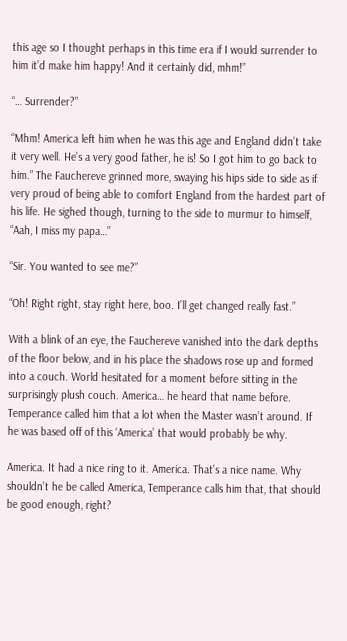this age so I thought perhaps in this time era if I would surrender to him it’d make him happy! And it certainly did, mhm!”

“… Surrender?”

“Mhm! America left him when he was this age and England didn’t take it very well. He’s a very good father, he is! So I got him to go back to him.” The Fauchereve grinned more, swaying his hips side to side as if very proud of being able to comfort England from the hardest part of his life. He sighed though, turning to the side to murmur to himself, “Aah, I miss my papa…”

“Sir. You wanted to see me?”

“Oh! Right right, stay right here, boo. I’ll get changed really fast.”

With a blink of an eye, the Fauchereve vanished into the dark depths of the floor below, and in his place the shadows rose up and formed into a couch. World hesitated for a moment before sitting in the surprisingly plush couch. America… he heard that name before. Temperance called him that a lot when the Master wasn’t around. If he was based off of this ‘America’ that would probably be why.

America. It had a nice ring to it. America. That’s a nice name. Why shouldn’t he be called America, Temperance calls him that, that should be good enough, right?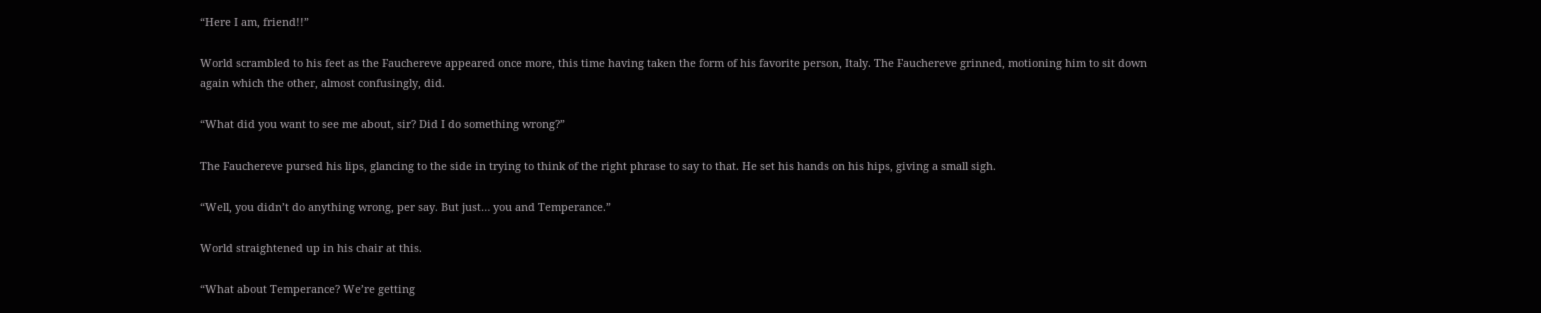“Here I am, friend!!”

World scrambled to his feet as the Fauchereve appeared once more, this time having taken the form of his favorite person, Italy. The Fauchereve grinned, motioning him to sit down again which the other, almost confusingly, did.

“What did you want to see me about, sir? Did I do something wrong?”

The Fauchereve pursed his lips, glancing to the side in trying to think of the right phrase to say to that. He set his hands on his hips, giving a small sigh.

“Well, you didn’t do anything wrong, per say. But just… you and Temperance.”

World straightened up in his chair at this.

“What about Temperance? We’re getting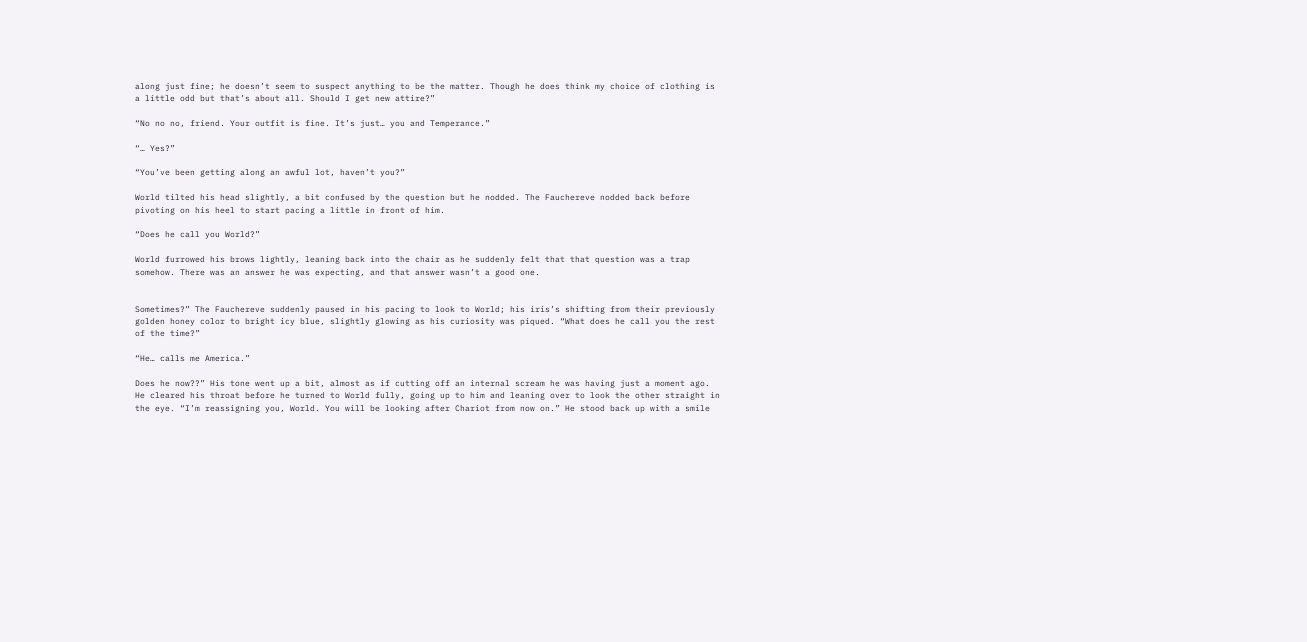along just fine; he doesn’t seem to suspect anything to be the matter. Though he does think my choice of clothing is a little odd but that’s about all. Should I get new attire?”

“No no no, friend. Your outfit is fine. It’s just… you and Temperance.”

“… Yes?”

“You’ve been getting along an awful lot, haven’t you?”

World tilted his head slightly, a bit confused by the question but he nodded. The Fauchereve nodded back before pivoting on his heel to start pacing a little in front of him.

“Does he call you World?”

World furrowed his brows lightly, leaning back into the chair as he suddenly felt that that question was a trap somehow. There was an answer he was expecting, and that answer wasn’t a good one.


Sometimes?” The Fauchereve suddenly paused in his pacing to look to World; his iris’s shifting from their previously golden honey color to bright icy blue, slightly glowing as his curiosity was piqued. “What does he call you the rest of the time?”

“He… calls me America.”

Does he now??” His tone went up a bit, almost as if cutting off an internal scream he was having just a moment ago. He cleared his throat before he turned to World fully, going up to him and leaning over to look the other straight in the eye. “I’m reassigning you, World. You will be looking after Chariot from now on.” He stood back up with a smile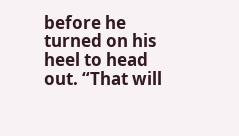before he turned on his heel to head out. “That will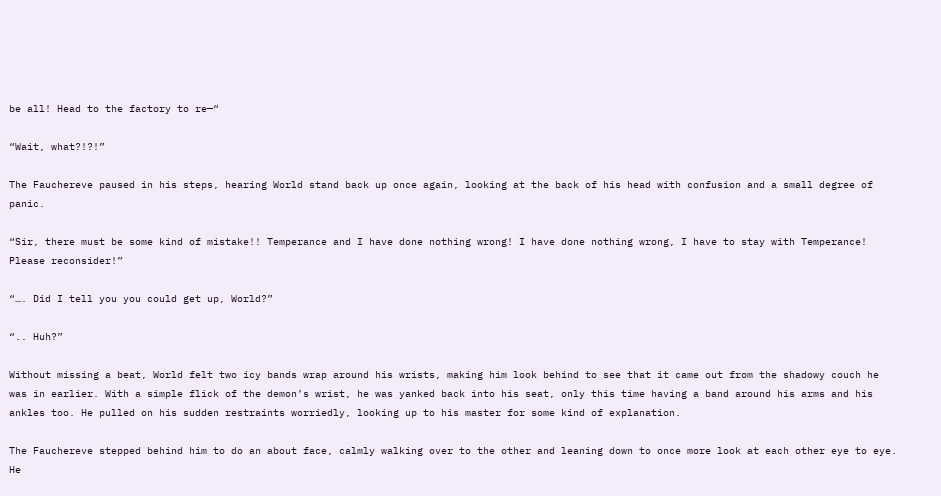be all! Head to the factory to re—“

“Wait, what?!?!”

The Fauchereve paused in his steps, hearing World stand back up once again, looking at the back of his head with confusion and a small degree of panic.

“Sir, there must be some kind of mistake!! Temperance and I have done nothing wrong! I have done nothing wrong, I have to stay with Temperance! Please reconsider!”

“…. Did I tell you you could get up, World?”

“.. Huh?”

Without missing a beat, World felt two icy bands wrap around his wrists, making him look behind to see that it came out from the shadowy couch he was in earlier. With a simple flick of the demon’s wrist, he was yanked back into his seat, only this time having a band around his arms and his ankles too. He pulled on his sudden restraints worriedly, looking up to his master for some kind of explanation.

The Fauchereve stepped behind him to do an about face, calmly walking over to the other and leaning down to once more look at each other eye to eye. He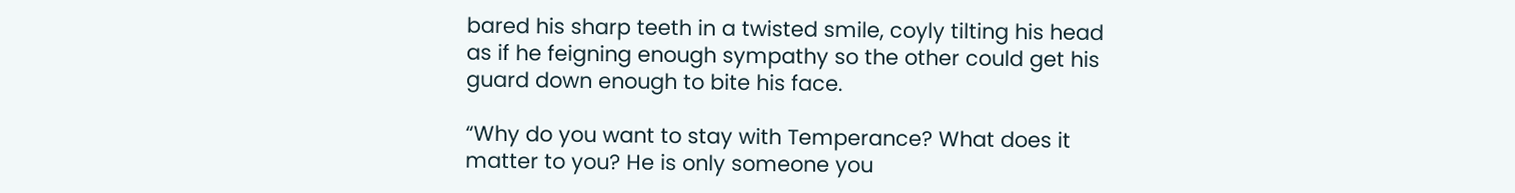bared his sharp teeth in a twisted smile, coyly tilting his head as if he feigning enough sympathy so the other could get his guard down enough to bite his face.

“Why do you want to stay with Temperance? What does it matter to you? He is only someone you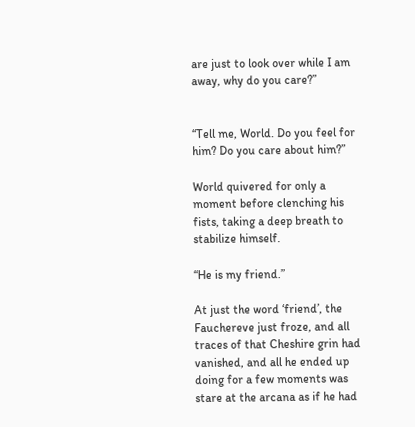are just to look over while I am away, why do you care?”


“Tell me, World. Do you feel for him? Do you care about him?”

World quivered for only a moment before clenching his fists, taking a deep breath to stabilize himself.

“He is my friend.”

At just the word ‘friend’, the Fauchereve just froze, and all traces of that Cheshire grin had vanished, and all he ended up doing for a few moments was stare at the arcana as if he had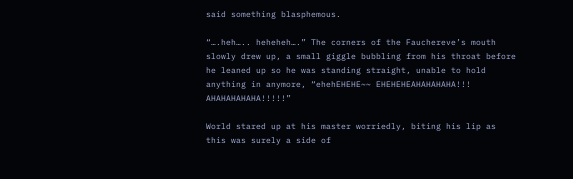said something blasphemous.

“….heh….. heheheh….” The corners of the Fauchereve’s mouth slowly drew up, a small giggle bubbling from his throat before he leaned up so he was standing straight, unable to hold anything in anymore, “ehehEHEHE~~ EHEHEHEAHAHAHAHA!!! AHAHAHAHAHA!!!!!”

World stared up at his master worriedly, biting his lip as this was surely a side of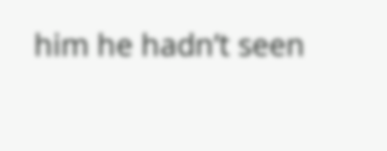him he hadn’t seen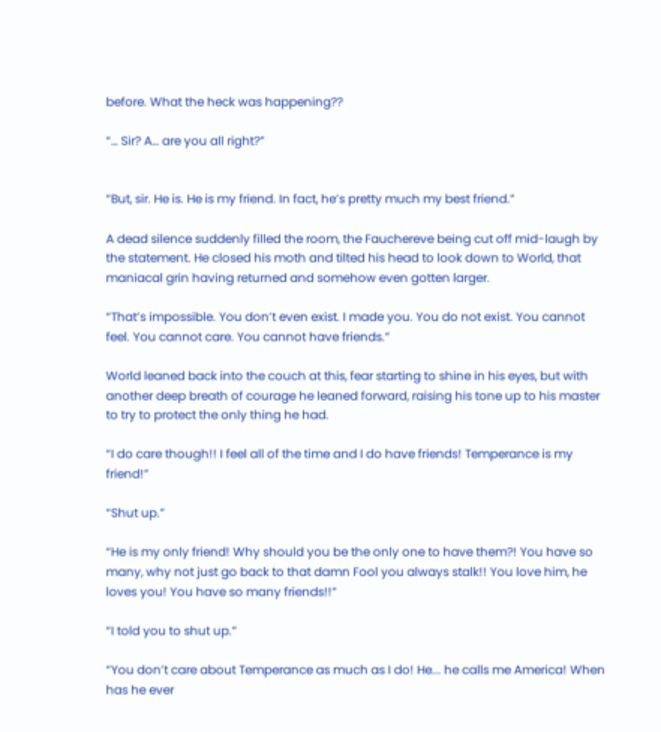before. What the heck was happening??

“… Sir? A… are you all right?”


“But, sir. He is. He is my friend. In fact, he’s pretty much my best friend.”

A dead silence suddenly filled the room, the Fauchereve being cut off mid-laugh by the statement. He closed his moth and tilted his head to look down to World, that maniacal grin having returned and somehow even gotten larger.

“That’s impossible. You don’t even exist. I made you. You do not exist. You cannot feel. You cannot care. You cannot have friends.”

World leaned back into the couch at this, fear starting to shine in his eyes, but with another deep breath of courage he leaned forward, raising his tone up to his master to try to protect the only thing he had.

“I do care though!! I feel all of the time and I do have friends! Temperance is my friend!”

“Shut up.”

“He is my only friend! Why should you be the only one to have them?! You have so many, why not just go back to that damn Fool you always stalk!! You love him, he loves you! You have so many friends!!”

“I told you to shut up.”

“You don’t care about Temperance as much as I do! He... he calls me America! When has he ever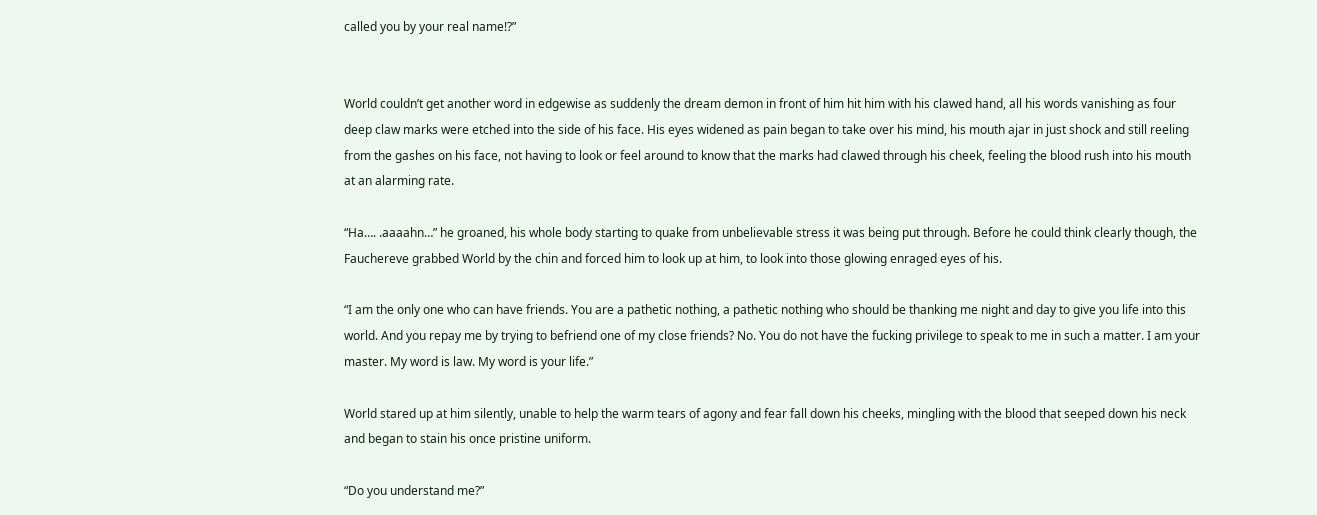called you by your real name!?”


World couldn’t get another word in edgewise as suddenly the dream demon in front of him hit him with his clawed hand, all his words vanishing as four deep claw marks were etched into the side of his face. His eyes widened as pain began to take over his mind, his mouth ajar in just shock and still reeling from the gashes on his face, not having to look or feel around to know that the marks had clawed through his cheek, feeling the blood rush into his mouth at an alarming rate.

“Ha…. .aaaahn…” he groaned, his whole body starting to quake from unbelievable stress it was being put through. Before he could think clearly though, the Fauchereve grabbed World by the chin and forced him to look up at him, to look into those glowing enraged eyes of his.

“I am the only one who can have friends. You are a pathetic nothing, a pathetic nothing who should be thanking me night and day to give you life into this world. And you repay me by trying to befriend one of my close friends? No. You do not have the fucking privilege to speak to me in such a matter. I am your master. My word is law. My word is your life.”

World stared up at him silently, unable to help the warm tears of agony and fear fall down his cheeks, mingling with the blood that seeped down his neck and began to stain his once pristine uniform.

“Do you understand me?”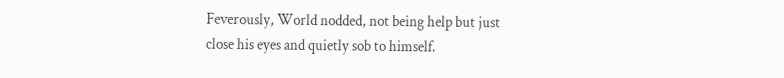Feverously, World nodded, not being help but just close his eyes and quietly sob to himself.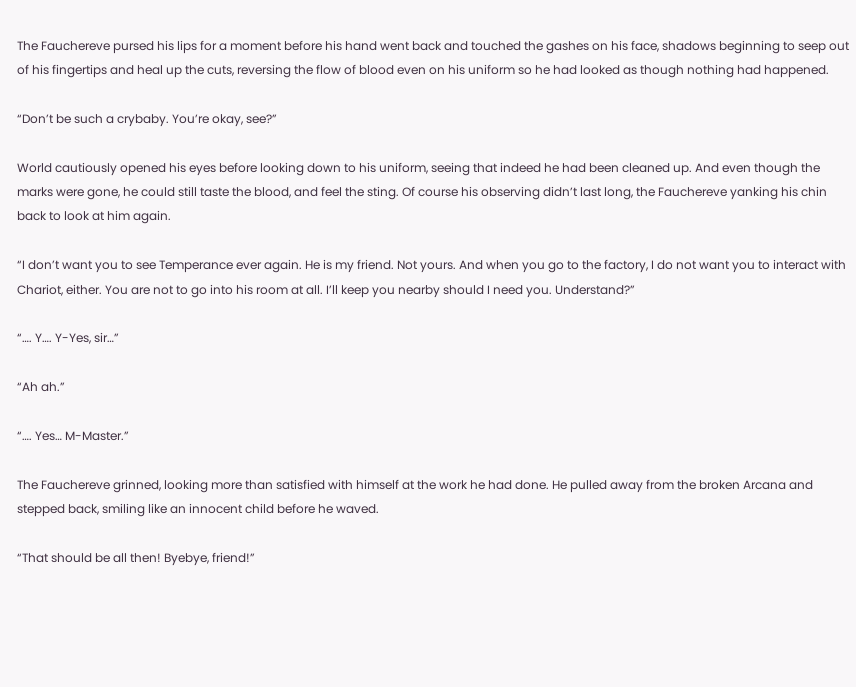The Fauchereve pursed his lips for a moment before his hand went back and touched the gashes on his face, shadows beginning to seep out of his fingertips and heal up the cuts, reversing the flow of blood even on his uniform so he had looked as though nothing had happened.

“Don’t be such a crybaby. You’re okay, see?”

World cautiously opened his eyes before looking down to his uniform, seeing that indeed he had been cleaned up. And even though the marks were gone, he could still taste the blood, and feel the sting. Of course his observing didn’t last long, the Fauchereve yanking his chin back to look at him again.

“I don’t want you to see Temperance ever again. He is my friend. Not yours. And when you go to the factory, I do not want you to interact with Chariot, either. You are not to go into his room at all. I’ll keep you nearby should I need you. Understand?”

“…. Y…. Y-Yes, sir…”

“Ah ah.”

“…. Yes… M-Master.”

The Fauchereve grinned, looking more than satisfied with himself at the work he had done. He pulled away from the broken Arcana and stepped back, smiling like an innocent child before he waved.

“That should be all then! Byebye, friend!”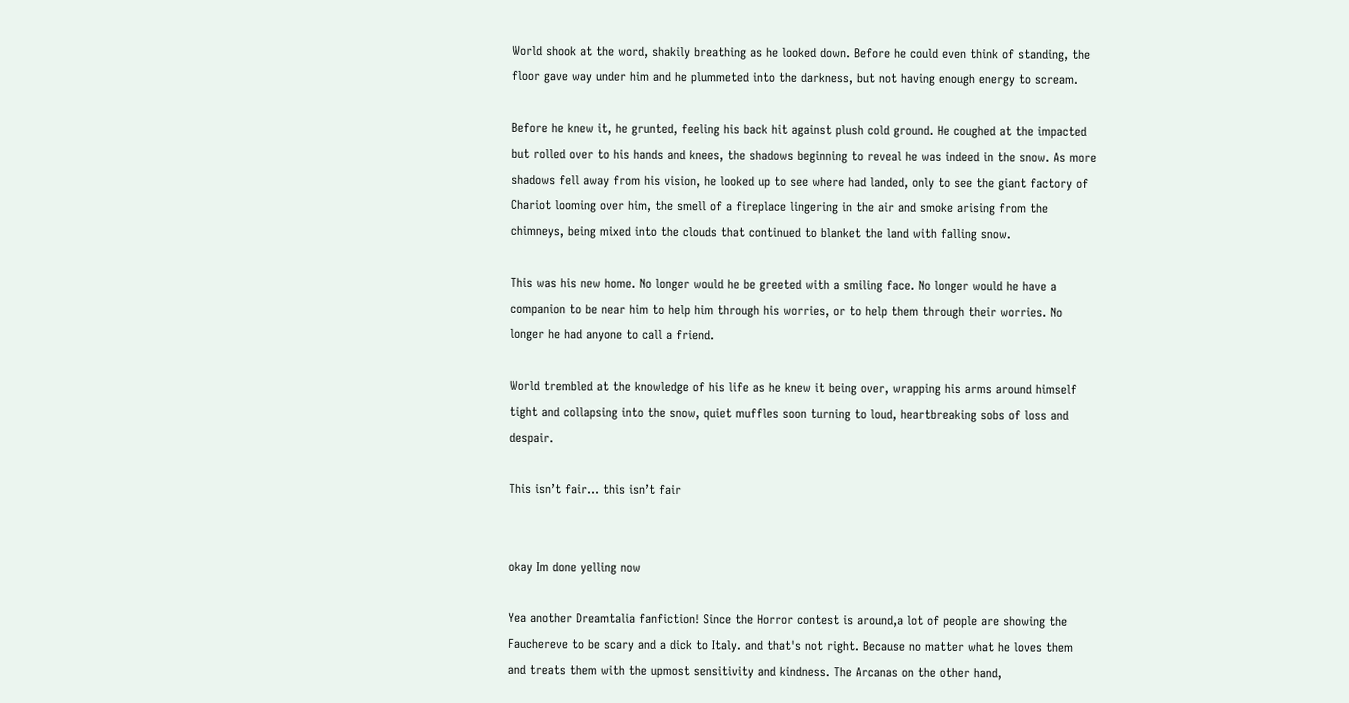World shook at the word, shakily breathing as he looked down. Before he could even think of standing, the floor gave way under him and he plummeted into the darkness, but not having enough energy to scream.

Before he knew it, he grunted, feeling his back hit against plush cold ground. He coughed at the impacted but rolled over to his hands and knees, the shadows beginning to reveal he was indeed in the snow. As more shadows fell away from his vision, he looked up to see where had landed, only to see the giant factory of Chariot looming over him, the smell of a fireplace lingering in the air and smoke arising from the chimneys, being mixed into the clouds that continued to blanket the land with falling snow.

This was his new home. No longer would he be greeted with a smiling face. No longer would he have a companion to be near him to help him through his worries, or to help them through their worries. No longer he had anyone to call a friend.

World trembled at the knowledge of his life as he knew it being over, wrapping his arms around himself tight and collapsing into the snow, quiet muffles soon turning to loud, heartbreaking sobs of loss and despair.

This isn’t fair… this isn’t fair


okay Im done yelling now

Yea another Dreamtalia fanfiction! Since the Horror contest is around,a lot of people are showing the Fauchereve to be scary and a dick to Italy. and that's not right. Because no matter what he loves them and treats them with the upmost sensitivity and kindness. The Arcanas on the other hand,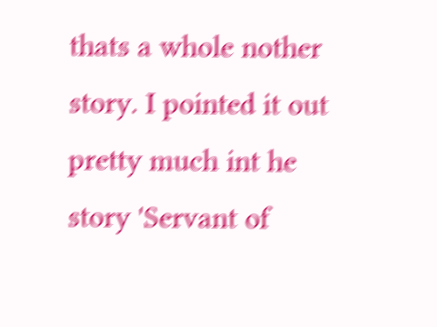thats a whole nother story. I pointed it out pretty much int he story 'Servant of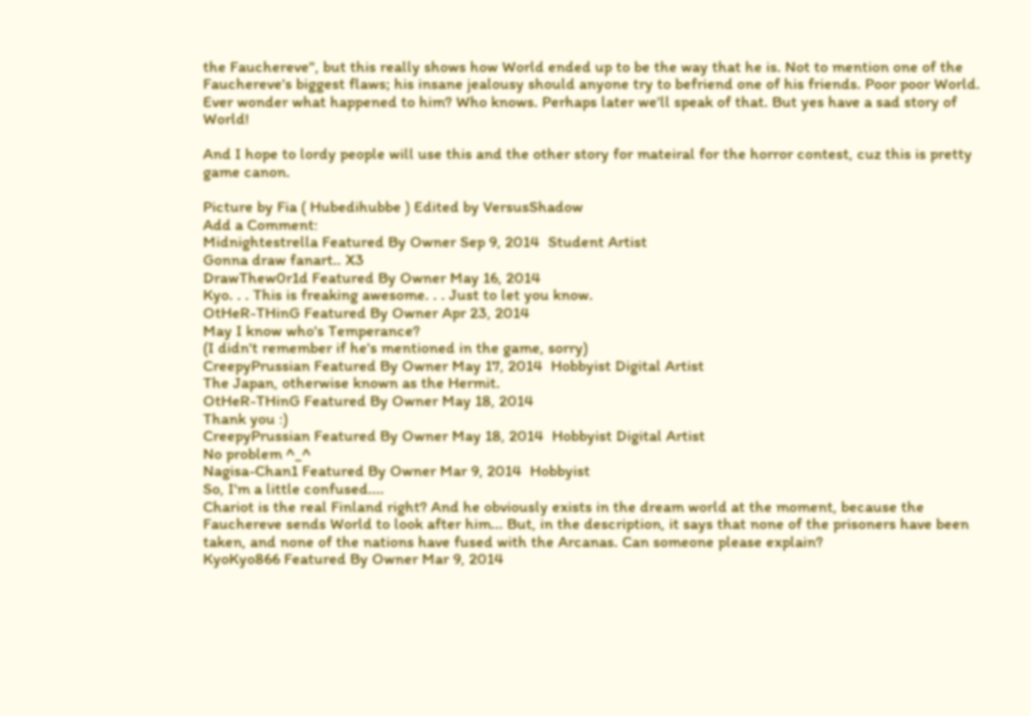the Fauchereve", but this really shows how World ended up to be the way that he is. Not to mention one of the Fauchereve's biggest flaws; his insane jealousy should anyone try to befriend one of his friends. Poor poor World. Ever wonder what happened to him? Who knows. Perhaps later we'll speak of that. But yes have a sad story of World!

And I hope to lordy people will use this and the other story for mateiral for the horror contest, cuz this is pretty game canon.

Picture by Fia ( Hubedihubbe ) Edited by VersusShadow
Add a Comment:
Midnightestrella Featured By Owner Sep 9, 2014  Student Artist
Gonna draw fanart.. X3
DrawThew0r1d Featured By Owner May 16, 2014
Kyo. . . This is freaking awesome. . . Just to let you know.
OtHeR-THinG Featured By Owner Apr 23, 2014
May I know who's Temperance?
(I didn't remember if he's mentioned in the game, sorry)
CreepyPrussian Featured By Owner May 17, 2014  Hobbyist Digital Artist
The Japan, otherwise known as the Hermit.
OtHeR-THinG Featured By Owner May 18, 2014
Thank you :)
CreepyPrussian Featured By Owner May 18, 2014  Hobbyist Digital Artist
No problem ^_^
Nagisa-Chan1 Featured By Owner Mar 9, 2014  Hobbyist
So, I'm a little confused....
Chariot is the real Finland right? And he obviously exists in the dream world at the moment, because the Fauchereve sends World to look after him... But, in the description, it says that none of the prisoners have been taken, and none of the nations have fused with the Arcanas. Can someone please explain?
KyoKyo866 Featured By Owner Mar 9, 2014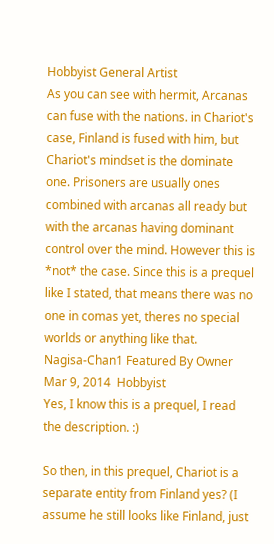Hobbyist General Artist
As you can see with hermit, Arcanas can fuse with the nations. in Chariot's case, Finland is fused with him, but Chariot's mindset is the dominate one. Prisoners are usually ones combined with arcanas all ready but with the arcanas having dominant control over the mind. However this is *not* the case. Since this is a prequel like I stated, that means there was no one in comas yet, theres no special worlds or anything like that.
Nagisa-Chan1 Featured By Owner Mar 9, 2014  Hobbyist
Yes, I know this is a prequel, I read the description. :)

So then, in this prequel, Chariot is a separate entity from Finland yes? (I assume he still looks like Finland, just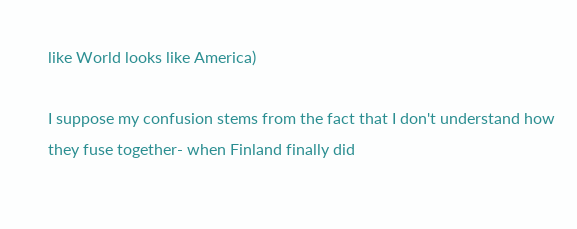like World looks like America)

I suppose my confusion stems from the fact that I don't understand how they fuse together- when Finland finally did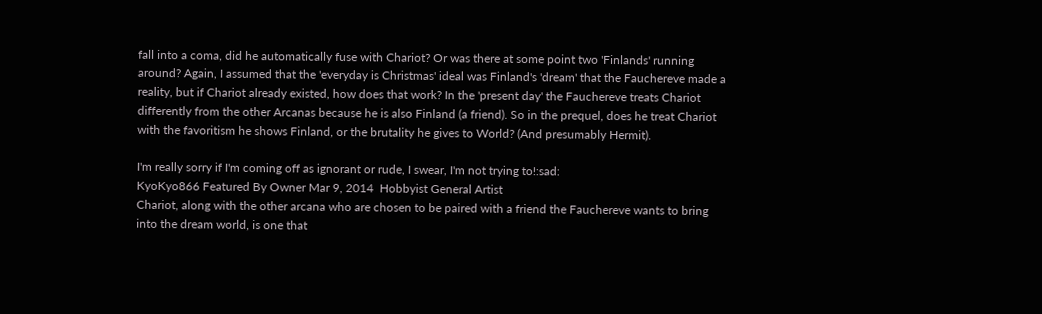fall into a coma, did he automatically fuse with Chariot? Or was there at some point two 'Finlands' running around? Again, I assumed that the 'everyday is Christmas' ideal was Finland's 'dream' that the Fauchereve made a reality, but if Chariot already existed, how does that work? In the 'present day' the Fauchereve treats Chariot differently from the other Arcanas because he is also Finland (a friend). So in the prequel, does he treat Chariot with the favoritism he shows Finland, or the brutality he gives to World? (And presumably Hermit).

I'm really sorry if I'm coming off as ignorant or rude, I swear, I'm not trying to!:sad:
KyoKyo866 Featured By Owner Mar 9, 2014  Hobbyist General Artist
Chariot, along with the other arcana who are chosen to be paired with a friend the Fauchereve wants to bring into the dream world, is one that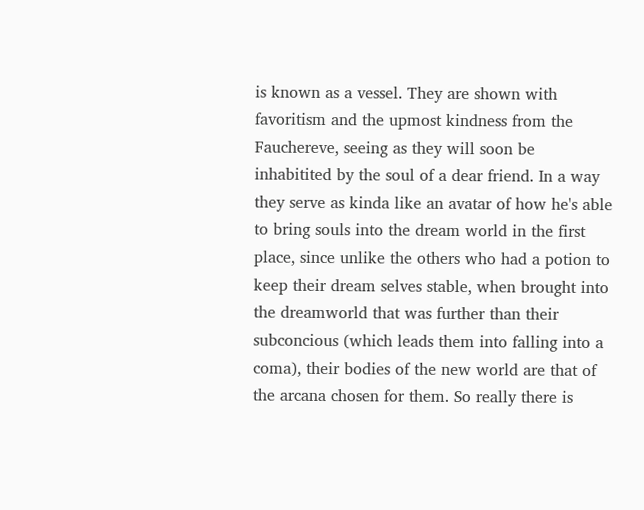is known as a vessel. They are shown with favoritism and the upmost kindness from the Fauchereve, seeing as they will soon be inhabitited by the soul of a dear friend. In a way they serve as kinda like an avatar of how he's able to bring souls into the dream world in the first place, since unlike the others who had a potion to keep their dream selves stable, when brought into the dreamworld that was further than their subconcious (which leads them into falling into a coma), their bodies of the new world are that of the arcana chosen for them. So really there is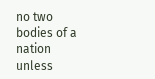no two bodies of a nation unless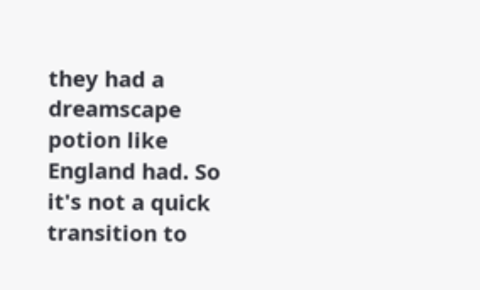they had a dreamscape potion like England had. So it's not a quick transition to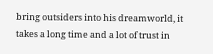bring outsiders into his dreamworld, it takes a long time and a lot of trust in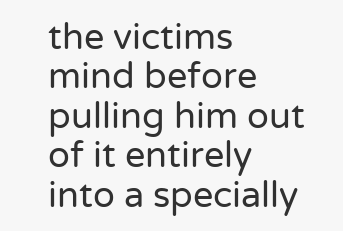the victims mind before pulling him out of it entirely into a specially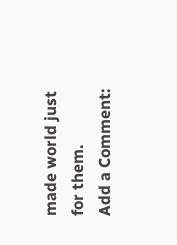made world just for them.
Add a Comment: